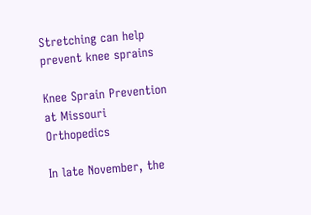Stretching can help prevent knee sprains

Knee Sprain Prevention at Missouri Orthopedics

In late November, the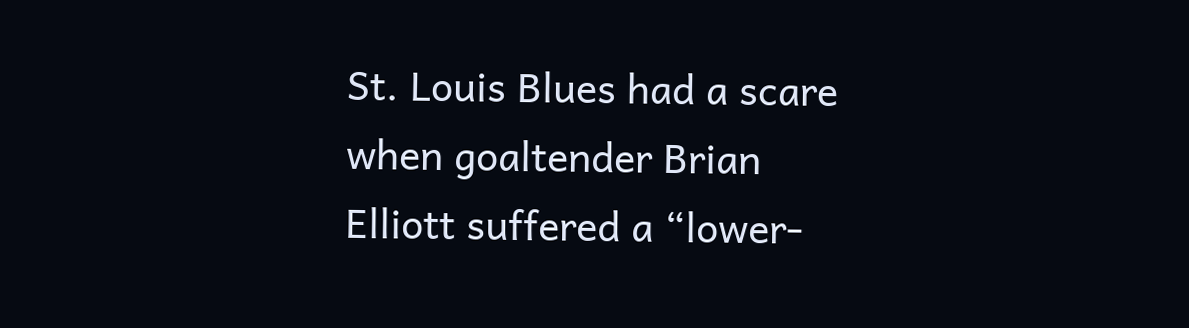St. Louis Blues had a scare when goaltender Brian Elliott suffered a “lower-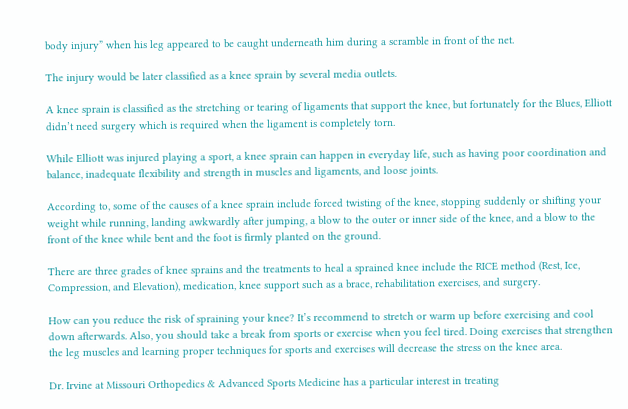body injury” when his leg appeared to be caught underneath him during a scramble in front of the net.

The injury would be later classified as a knee sprain by several media outlets.

A knee sprain is classified as the stretching or tearing of ligaments that support the knee, but fortunately for the Blues, Elliott didn’t need surgery which is required when the ligament is completely torn.

While Elliott was injured playing a sport, a knee sprain can happen in everyday life, such as having poor coordination and balance, inadequate flexibility and strength in muscles and ligaments, and loose joints.

According to, some of the causes of a knee sprain include forced twisting of the knee, stopping suddenly or shifting your weight while running, landing awkwardly after jumping, a blow to the outer or inner side of the knee, and a blow to the front of the knee while bent and the foot is firmly planted on the ground.

There are three grades of knee sprains and the treatments to heal a sprained knee include the RICE method (Rest, Ice, Compression, and Elevation), medication, knee support such as a brace, rehabilitation exercises, and surgery.

How can you reduce the risk of spraining your knee? It’s recommend to stretch or warm up before exercising and cool down afterwards. Also, you should take a break from sports or exercise when you feel tired. Doing exercises that strengthen the leg muscles and learning proper techniques for sports and exercises will decrease the stress on the knee area.

Dr. Irvine at Missouri Orthopedics & Advanced Sports Medicine has a particular interest in treating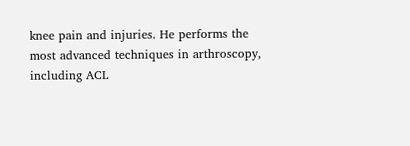knee pain and injuries. He performs the most advanced techniques in arthroscopy, including ACL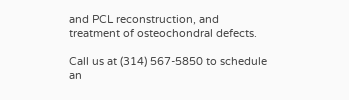and PCL reconstruction, and treatment of osteochondral defects.

Call us at (314) 567-5850 to schedule an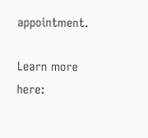appointment.

Learn more here: